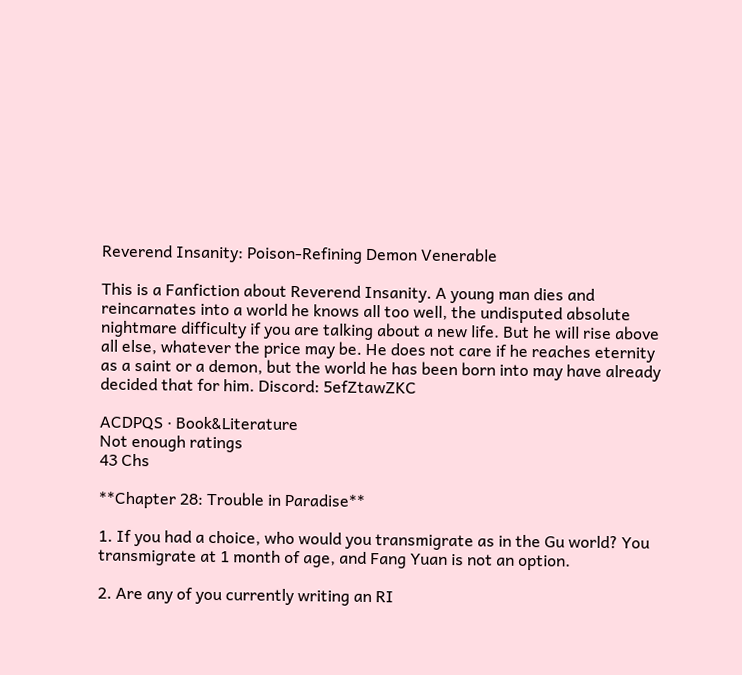Reverend Insanity: Poison-Refining Demon Venerable

This is a Fanfiction about Reverend Insanity. A young man dies and reincarnates into a world he knows all too well, the undisputed absolute nightmare difficulty if you are talking about a new life. But he will rise above all else, whatever the price may be. He does not care if he reaches eternity as a saint or a demon, but the world he has been born into may have already decided that for him. Discord: 5efZtawZKC

ACDPQS · Book&Literature
Not enough ratings
43 Chs

**Chapter 28: Trouble in Paradise**

1. If you had a choice, who would you transmigrate as in the Gu world? You transmigrate at 1 month of age, and Fang Yuan is not an option.

2. Are any of you currently writing an RI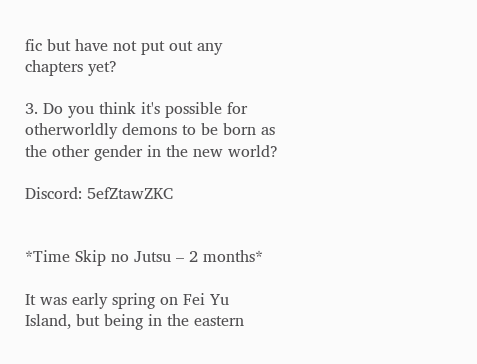fic but have not put out any chapters yet?

3. Do you think it's possible for otherworldly demons to be born as the other gender in the new world?

Discord: 5efZtawZKC


*Time Skip no Jutsu – 2 months*

It was early spring on Fei Yu Island, but being in the eastern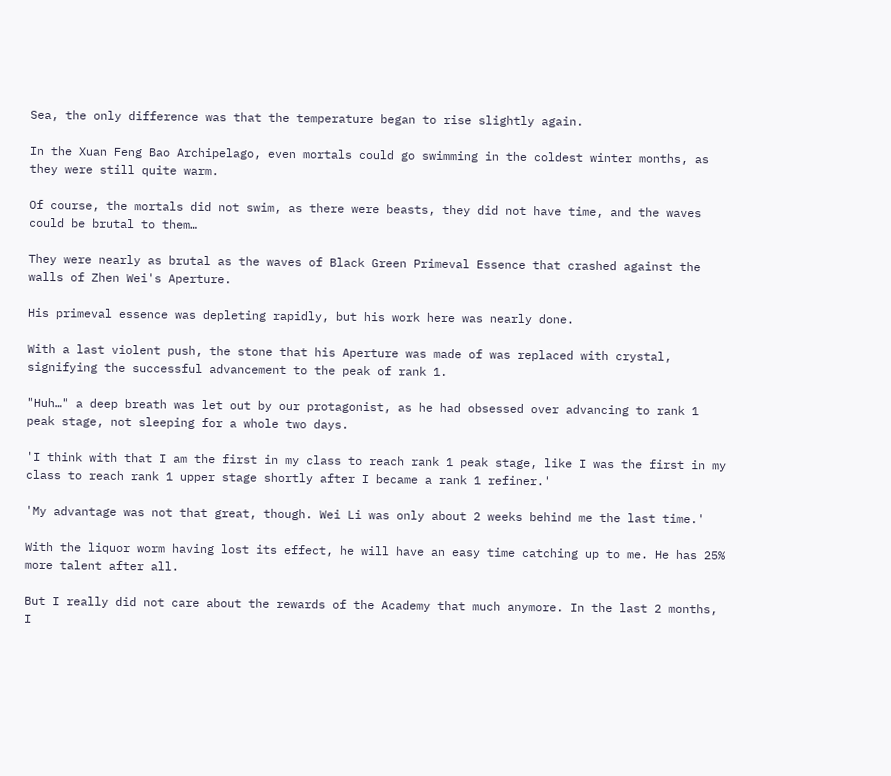Sea, the only difference was that the temperature began to rise slightly again.

In the Xuan Feng Bao Archipelago, even mortals could go swimming in the coldest winter months, as they were still quite warm.

Of course, the mortals did not swim, as there were beasts, they did not have time, and the waves could be brutal to them…

They were nearly as brutal as the waves of Black Green Primeval Essence that crashed against the walls of Zhen Wei's Aperture.

His primeval essence was depleting rapidly, but his work here was nearly done.

With a last violent push, the stone that his Aperture was made of was replaced with crystal, signifying the successful advancement to the peak of rank 1.

"Huh…" a deep breath was let out by our protagonist, as he had obsessed over advancing to rank 1 peak stage, not sleeping for a whole two days.

'I think with that I am the first in my class to reach rank 1 peak stage, like I was the first in my class to reach rank 1 upper stage shortly after I became a rank 1 refiner.'

'My advantage was not that great, though. Wei Li was only about 2 weeks behind me the last time.'

With the liquor worm having lost its effect, he will have an easy time catching up to me. He has 25% more talent after all.

But I really did not care about the rewards of the Academy that much anymore. In the last 2 months, I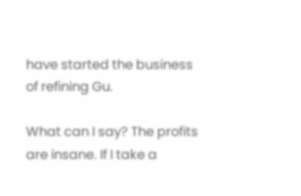have started the business of refining Gu.

What can I say? The profits are insane. If I take a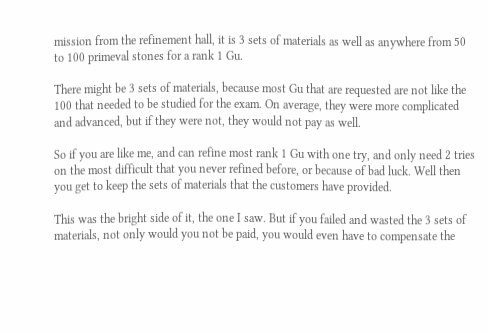mission from the refinement hall, it is 3 sets of materials as well as anywhere from 50 to 100 primeval stones for a rank 1 Gu.

There might be 3 sets of materials, because most Gu that are requested are not like the 100 that needed to be studied for the exam. On average, they were more complicated and advanced, but if they were not, they would not pay as well.

So if you are like me, and can refine most rank 1 Gu with one try, and only need 2 tries on the most difficult that you never refined before, or because of bad luck. Well then you get to keep the sets of materials that the customers have provided.

This was the bright side of it, the one I saw. But if you failed and wasted the 3 sets of materials, not only would you not be paid, you would even have to compensate the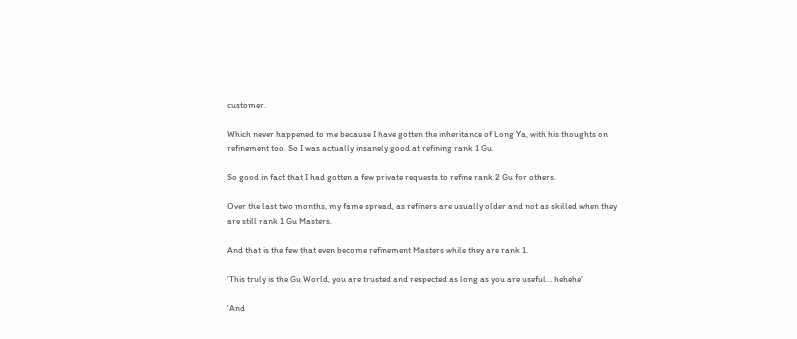customer.

Which never happened to me because I have gotten the inheritance of Long Ya, with his thoughts on refinement too. So I was actually insanely good at refining rank 1 Gu.

So good in fact that I had gotten a few private requests to refine rank 2 Gu for others.

Over the last two months, my fame spread, as refiners are usually older and not as skilled when they are still rank 1 Gu Masters.

And that is the few that even become refinement Masters while they are rank 1.

'This truly is the Gu World, you are trusted and respected as long as you are useful… hehehe'

'And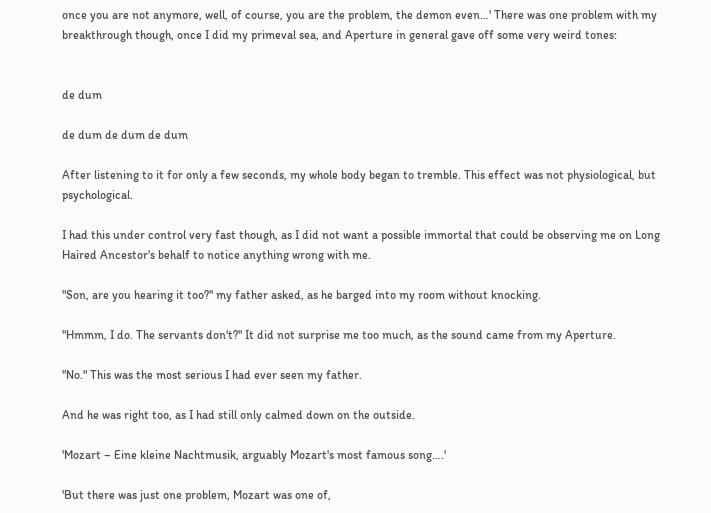once you are not anymore, well, of course, you are the problem, the demon even…' There was one problem with my breakthrough though, once I did my primeval sea, and Aperture in general gave off some very weird tones:


de dum

de dum de dum de dum

After listening to it for only a few seconds, my whole body began to tremble. This effect was not physiological, but psychological.

I had this under control very fast though, as I did not want a possible immortal that could be observing me on Long Haired Ancestor's behalf to notice anything wrong with me.

"Son, are you hearing it too?" my father asked, as he barged into my room without knocking.

"Hmmm, I do. The servants don't?" It did not surprise me too much, as the sound came from my Aperture.

"No." This was the most serious I had ever seen my father.

And he was right too, as I had still only calmed down on the outside.

'Mozart – Eine kleine Nachtmusik, arguably Mozart's most famous song….'

'But there was just one problem, Mozart was one of,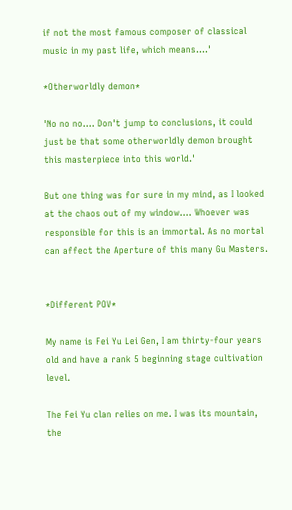if not the most famous composer of classical music in my past life, which means….'

*Otherworldly demon*

'No no no…. Don't jump to conclusions, it could just be that some otherworldly demon brought this masterpiece into this world.'

But one thing was for sure in my mind, as I looked at the chaos out of my window…. Whoever was responsible for this is an immortal. As no mortal can affect the Aperture of this many Gu Masters.


*Different POV*

My name is Fei Yu Lei Gen, I am thirty-four years old and have a rank 5 beginning stage cultivation level.

The Fei Yu clan relies on me. I was its mountain, the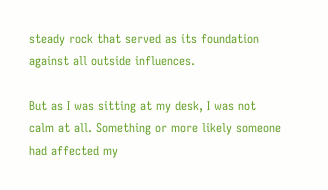steady rock that served as its foundation against all outside influences.

But as I was sitting at my desk, I was not calm at all. Something or more likely someone had affected my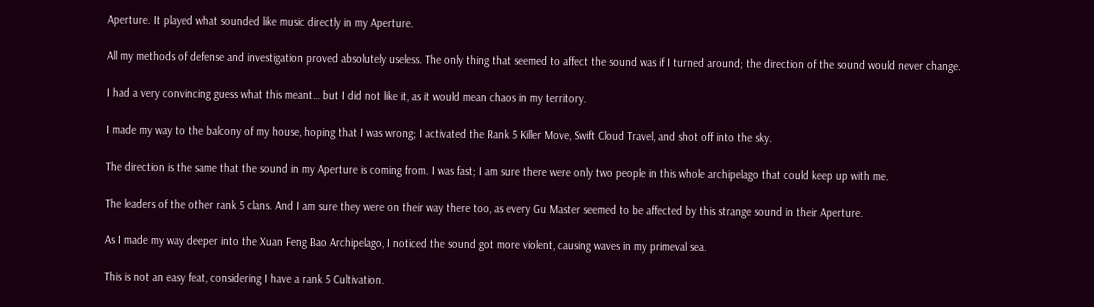Aperture. It played what sounded like music directly in my Aperture.

All my methods of defense and investigation proved absolutely useless. The only thing that seemed to affect the sound was if I turned around; the direction of the sound would never change.

I had a very convincing guess what this meant… but I did not like it, as it would mean chaos in my territory.

I made my way to the balcony of my house, hoping that I was wrong; I activated the Rank 5 Killer Move, Swift Cloud Travel, and shot off into the sky.

The direction is the same that the sound in my Aperture is coming from. I was fast; I am sure there were only two people in this whole archipelago that could keep up with me.

The leaders of the other rank 5 clans. And I am sure they were on their way there too, as every Gu Master seemed to be affected by this strange sound in their Aperture.

As I made my way deeper into the Xuan Feng Bao Archipelago, I noticed the sound got more violent, causing waves in my primeval sea.

This is not an easy feat, considering I have a rank 5 Cultivation.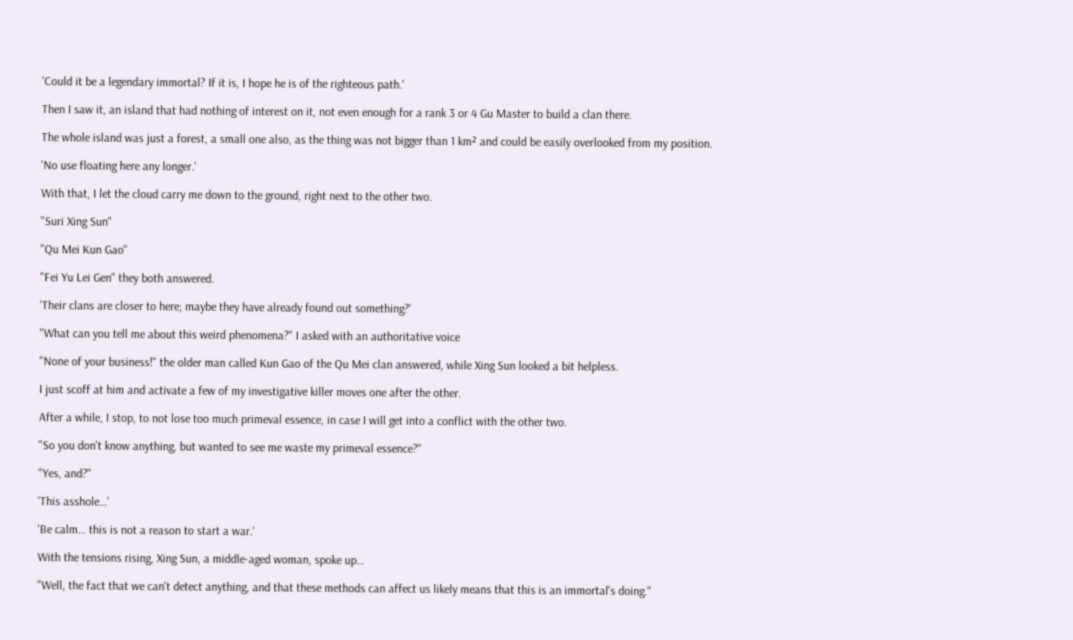'Could it be a legendary immortal? If it is, I hope he is of the righteous path.'

Then I saw it, an island that had nothing of interest on it, not even enough for a rank 3 or 4 Gu Master to build a clan there.

The whole island was just a forest, a small one also, as the thing was not bigger than 1 km² and could be easily overlooked from my position.

'No use floating here any longer.'

With that, I let the cloud carry me down to the ground, right next to the other two.

"Suri Xing Sun"

"Qu Mei Kun Gao"

"Fei Yu Lei Gen" they both answered.

'Their clans are closer to here; maybe they have already found out something?'

"What can you tell me about this weird phenomena?" I asked with an authoritative voice

"None of your business!" the older man called Kun Gao of the Qu Mei clan answered, while Xing Sun looked a bit helpless.

I just scoff at him and activate a few of my investigative killer moves one after the other.

After a while, I stop, to not lose too much primeval essence, in case I will get into a conflict with the other two.

"So you don't know anything, but wanted to see me waste my primeval essence?"

"Yes, and?"

'This asshole…'

'Be calm… this is not a reason to start a war.'

With the tensions rising, Xing Sun, a middle-aged woman, spoke up…

"Well, the fact that we can't detect anything, and that these methods can affect us likely means that this is an immortal's doing."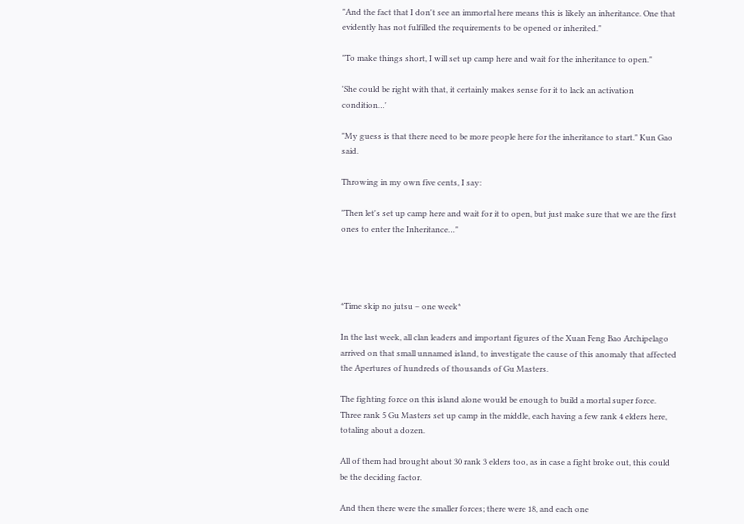"And the fact that I don't see an immortal here means this is likely an inheritance. One that evidently has not fulfilled the requirements to be opened or inherited."

"To make things short, I will set up camp here and wait for the inheritance to open."

'She could be right with that, it certainly makes sense for it to lack an activation condition…'

"My guess is that there need to be more people here for the inheritance to start." Kun Gao said.

Throwing in my own five cents, I say:

"Then let's set up camp here and wait for it to open, but just make sure that we are the first ones to enter the Inheritance…"




*Time skip no jutsu – one week*

In the last week, all clan leaders and important figures of the Xuan Feng Bao Archipelago arrived on that small unnamed island, to investigate the cause of this anomaly that affected the Apertures of hundreds of thousands of Gu Masters.

The fighting force on this island alone would be enough to build a mortal super force. Three rank 5 Gu Masters set up camp in the middle, each having a few rank 4 elders here, totaling about a dozen.

All of them had brought about 30 rank 3 elders too, as in case a fight broke out, this could be the deciding factor.

And then there were the smaller forces; there were 18, and each one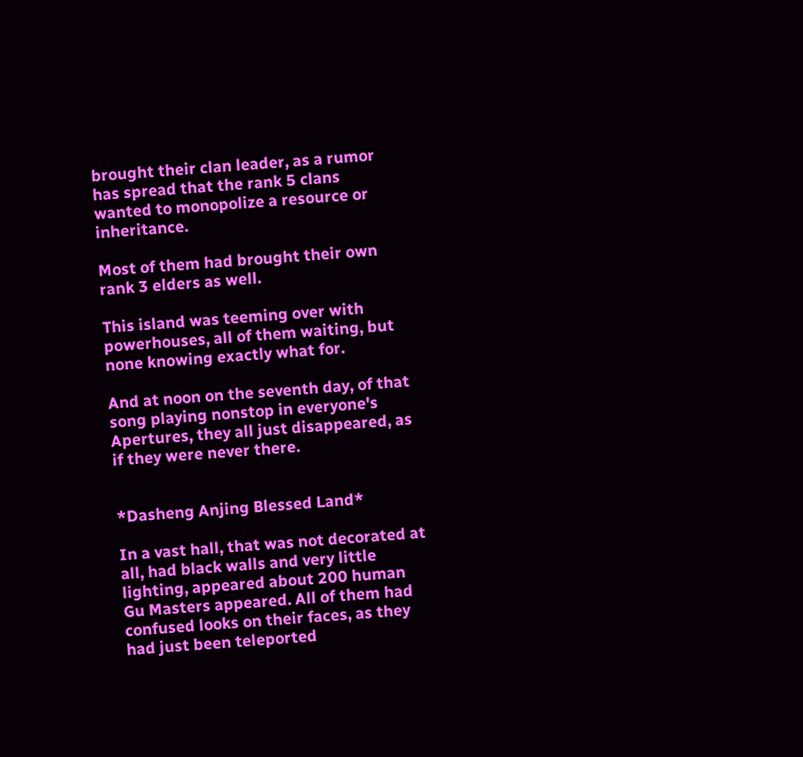brought their clan leader, as a rumor has spread that the rank 5 clans wanted to monopolize a resource or inheritance.

Most of them had brought their own rank 3 elders as well.

This island was teeming over with powerhouses, all of them waiting, but none knowing exactly what for.

And at noon on the seventh day, of that song playing nonstop in everyone's Apertures, they all just disappeared, as if they were never there.


*Dasheng Anjing Blessed Land*

In a vast hall, that was not decorated at all, had black walls and very little lighting, appeared about 200 human Gu Masters appeared. All of them had confused looks on their faces, as they had just been teleported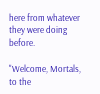here from whatever they were doing before.

"Welcome, Mortals, to the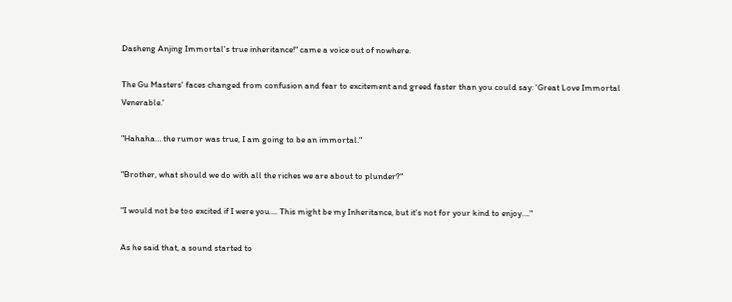Dasheng Anjing Immortal's true inheritance!" came a voice out of nowhere.

The Gu Masters' faces changed from confusion and fear to excitement and greed faster than you could say: 'Great Love Immortal Venerable.'

"Hahaha… the rumor was true, I am going to be an immortal."

"Brother, what should we do with all the riches we are about to plunder?"

"I would not be too excited if I were you…. This might be my Inheritance, but it's not for your kind to enjoy…."

As he said that, a sound started to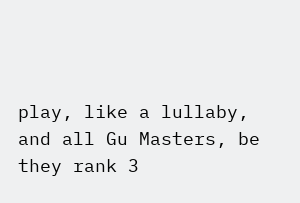play, like a lullaby, and all Gu Masters, be they rank 3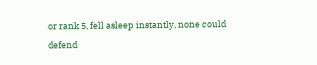or rank 5, fell asleep instantly, none could defend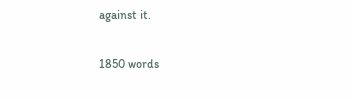against it.

1850 words